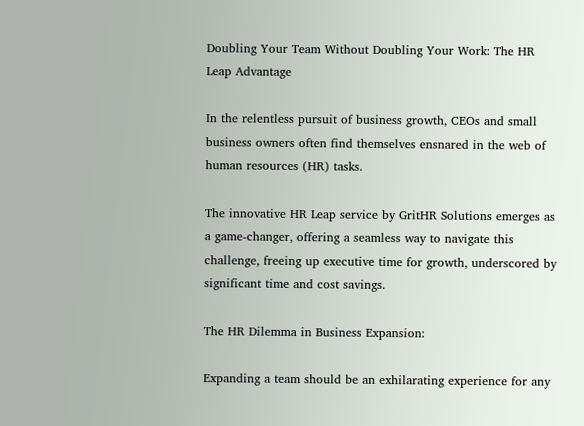Doubling Your Team Without Doubling Your Work: The HR Leap Advantage

In the relentless pursuit of business growth, CEOs and small business owners often find themselves ensnared in the web of human resources (HR) tasks.

The innovative HR Leap service by GritHR Solutions emerges as a game-changer, offering a seamless way to navigate this challenge, freeing up executive time for growth, underscored by significant time and cost savings.

The HR Dilemma in Business Expansion:

Expanding a team should be an exhilarating experience for any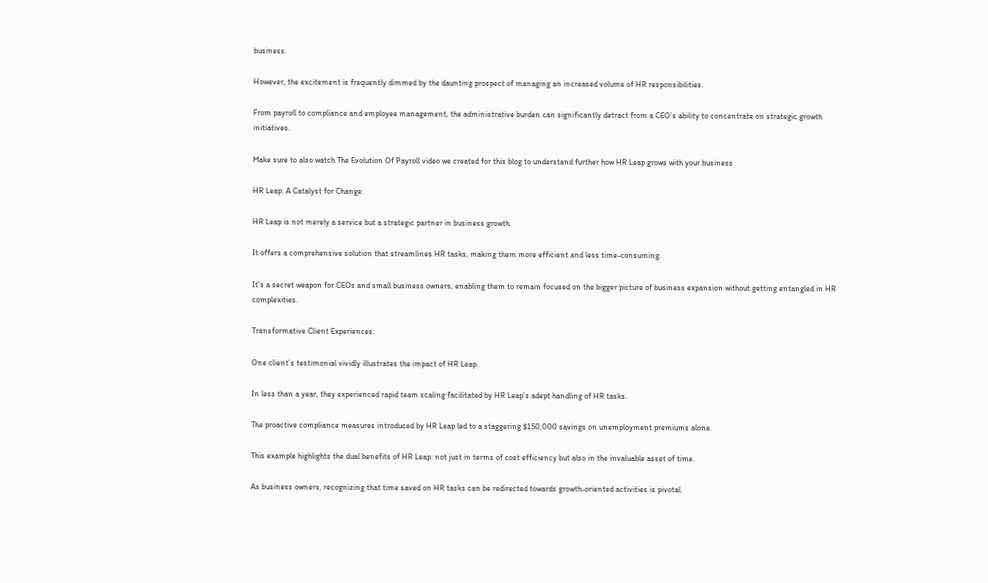business.

However, the excitement is frequently dimmed by the daunting prospect of managing an increased volume of HR responsibilities.

From payroll to compliance and employee management, the administrative burden can significantly detract from a CEO’s ability to concentrate on strategic growth initiatives.

Make sure to also watch The Evolution Of Payroll video we created for this blog to understand further how HR Leap grows with your business

HR Leap: A Catalyst for Change:

HR Leap is not merely a service but a strategic partner in business growth.

It offers a comprehensive solution that streamlines HR tasks, making them more efficient and less time-consuming.

It’s a secret weapon for CEOs and small business owners, enabling them to remain focused on the bigger picture of business expansion without getting entangled in HR complexities.

Transformative Client Experiences:

One client’s testimonial vividly illustrates the impact of HR Leap.

In less than a year, they experienced rapid team scaling facilitated by HR Leap’s adept handling of HR tasks.

The proactive compliance measures introduced by HR Leap led to a staggering $150,000 savings on unemployment premiums alone.

This example highlights the dual benefits of HR Leap: not just in terms of cost efficiency but also in the invaluable asset of time.

As business owners, recognizing that time saved on HR tasks can be redirected towards growth-oriented activities is pivotal.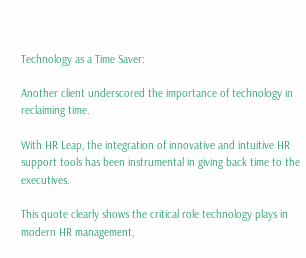Technology as a Time Saver:

Another client underscored the importance of technology in reclaiming time.

With HR Leap, the integration of innovative and intuitive HR support tools has been instrumental in giving back time to the executives.

This quote clearly shows the critical role technology plays in modern HR management,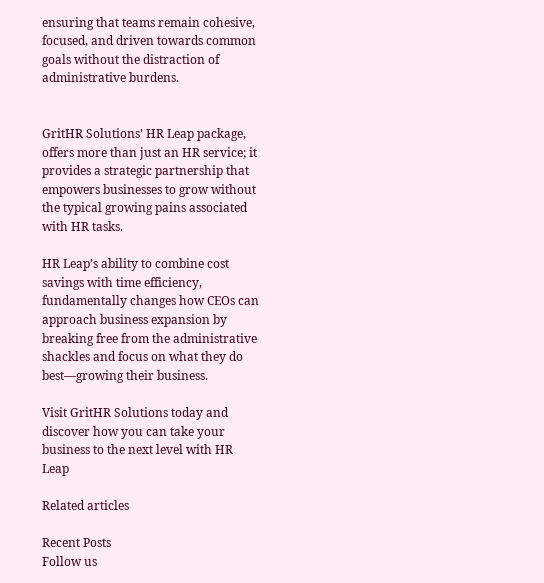ensuring that teams remain cohesive, focused, and driven towards common goals without the distraction of administrative burdens.


GritHR Solutions’ HR Leap package, offers more than just an HR service; it provides a strategic partnership that empowers businesses to grow without the typical growing pains associated with HR tasks.

HR Leap’s ability to combine cost savings with time efficiency, fundamentally changes how CEOs can approach business expansion by breaking free from the administrative shackles and focus on what they do best—growing their business.

Visit GritHR Solutions today and discover how you can take your business to the next level with HR Leap

Related articles

Recent Posts
Follow us